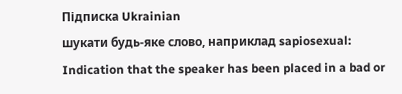Підписка Ukrainian
шукати будь-яке слово, наприклад sapiosexual:
Indication that the speaker has been placed in a bad or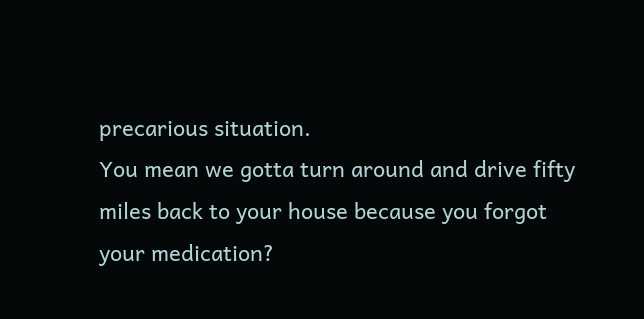precarious situation.
You mean we gotta turn around and drive fifty miles back to your house because you forgot your medication?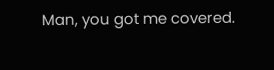Man, you got me covered.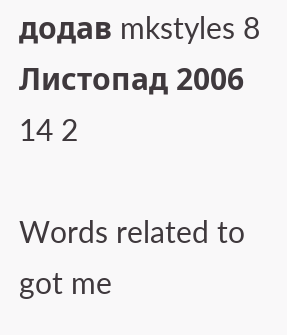додав mkstyles 8 Листопад 2006
14 2

Words related to got me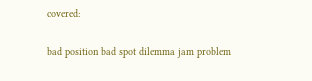covered:

bad position bad spot dilemma jam problem